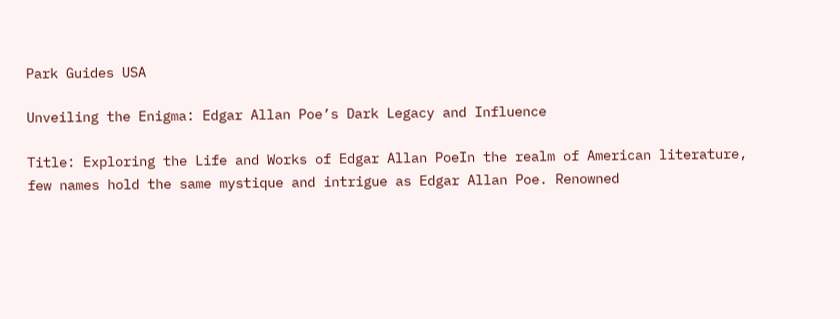Park Guides USA

Unveiling the Enigma: Edgar Allan Poe’s Dark Legacy and Influence

Title: Exploring the Life and Works of Edgar Allan PoeIn the realm of American literature, few names hold the same mystique and intrigue as Edgar Allan Poe. Renowned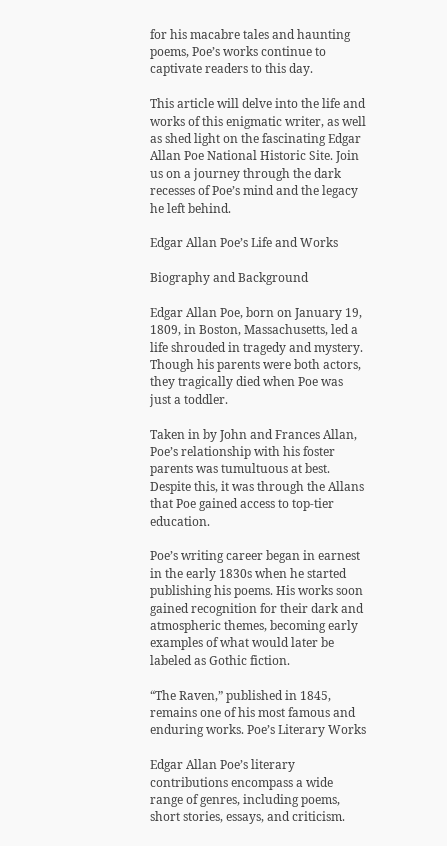for his macabre tales and haunting poems, Poe’s works continue to captivate readers to this day.

This article will delve into the life and works of this enigmatic writer, as well as shed light on the fascinating Edgar Allan Poe National Historic Site. Join us on a journey through the dark recesses of Poe’s mind and the legacy he left behind.

Edgar Allan Poe’s Life and Works

Biography and Background

Edgar Allan Poe, born on January 19, 1809, in Boston, Massachusetts, led a life shrouded in tragedy and mystery. Though his parents were both actors, they tragically died when Poe was just a toddler.

Taken in by John and Frances Allan, Poe’s relationship with his foster parents was tumultuous at best. Despite this, it was through the Allans that Poe gained access to top-tier education.

Poe’s writing career began in earnest in the early 1830s when he started publishing his poems. His works soon gained recognition for their dark and atmospheric themes, becoming early examples of what would later be labeled as Gothic fiction.

“The Raven,” published in 1845, remains one of his most famous and enduring works. Poe’s Literary Works

Edgar Allan Poe’s literary contributions encompass a wide range of genres, including poems, short stories, essays, and criticism.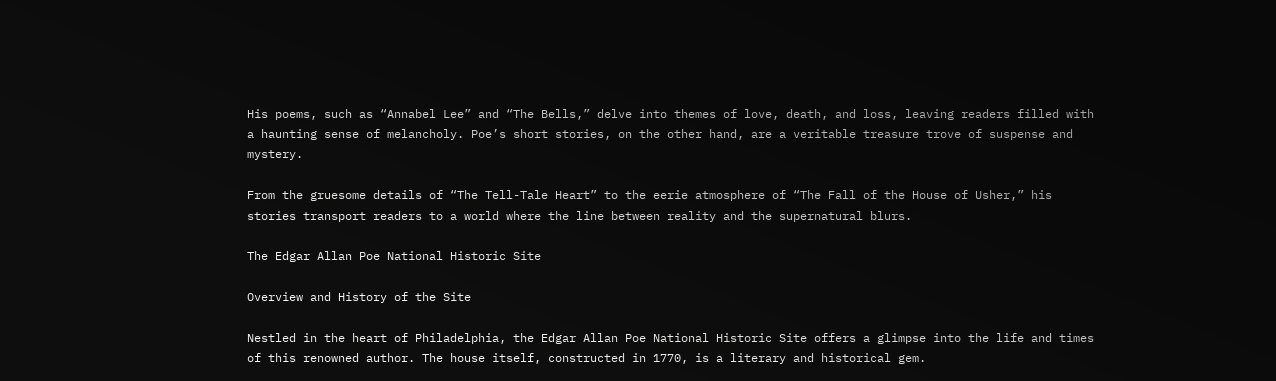His poems, such as “Annabel Lee” and “The Bells,” delve into themes of love, death, and loss, leaving readers filled with a haunting sense of melancholy. Poe’s short stories, on the other hand, are a veritable treasure trove of suspense and mystery.

From the gruesome details of “The Tell-Tale Heart” to the eerie atmosphere of “The Fall of the House of Usher,” his stories transport readers to a world where the line between reality and the supernatural blurs.

The Edgar Allan Poe National Historic Site

Overview and History of the Site

Nestled in the heart of Philadelphia, the Edgar Allan Poe National Historic Site offers a glimpse into the life and times of this renowned author. The house itself, constructed in 1770, is a literary and historical gem.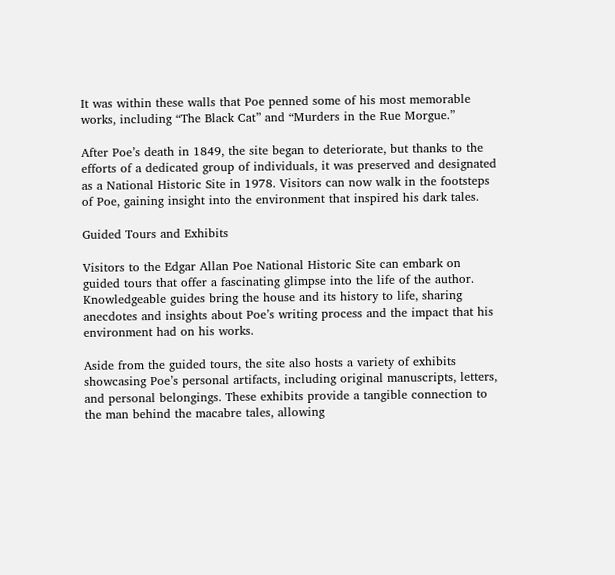It was within these walls that Poe penned some of his most memorable works, including “The Black Cat” and “Murders in the Rue Morgue.”

After Poe’s death in 1849, the site began to deteriorate, but thanks to the efforts of a dedicated group of individuals, it was preserved and designated as a National Historic Site in 1978. Visitors can now walk in the footsteps of Poe, gaining insight into the environment that inspired his dark tales.

Guided Tours and Exhibits

Visitors to the Edgar Allan Poe National Historic Site can embark on guided tours that offer a fascinating glimpse into the life of the author. Knowledgeable guides bring the house and its history to life, sharing anecdotes and insights about Poe’s writing process and the impact that his environment had on his works.

Aside from the guided tours, the site also hosts a variety of exhibits showcasing Poe’s personal artifacts, including original manuscripts, letters, and personal belongings. These exhibits provide a tangible connection to the man behind the macabre tales, allowing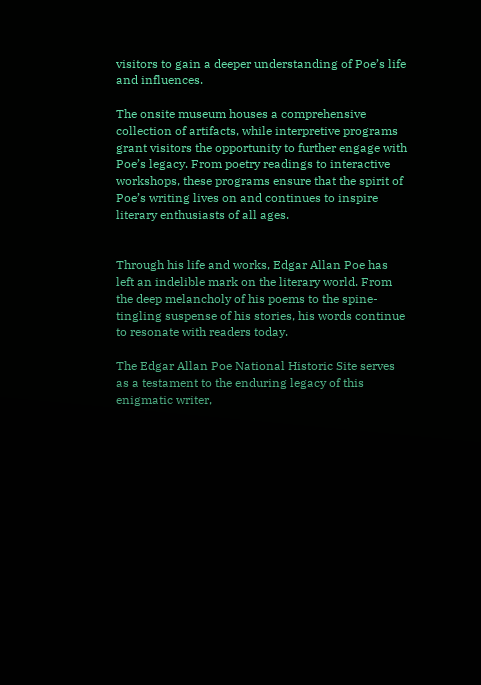visitors to gain a deeper understanding of Poe’s life and influences.

The onsite museum houses a comprehensive collection of artifacts, while interpretive programs grant visitors the opportunity to further engage with Poe’s legacy. From poetry readings to interactive workshops, these programs ensure that the spirit of Poe’s writing lives on and continues to inspire literary enthusiasts of all ages.


Through his life and works, Edgar Allan Poe has left an indelible mark on the literary world. From the deep melancholy of his poems to the spine-tingling suspense of his stories, his words continue to resonate with readers today.

The Edgar Allan Poe National Historic Site serves as a testament to the enduring legacy of this enigmatic writer,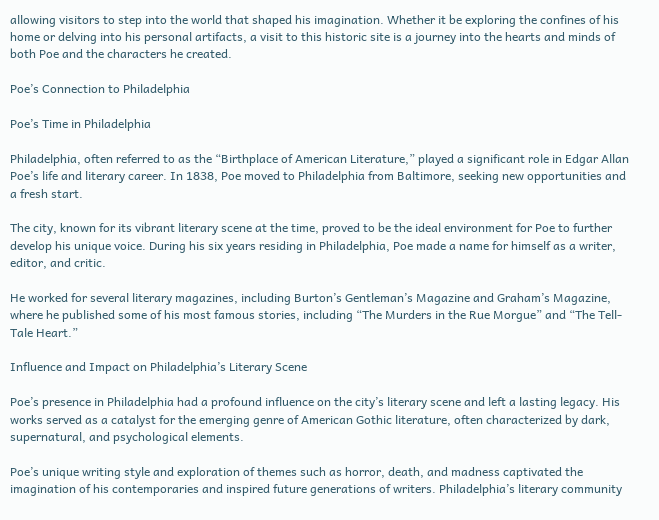allowing visitors to step into the world that shaped his imagination. Whether it be exploring the confines of his home or delving into his personal artifacts, a visit to this historic site is a journey into the hearts and minds of both Poe and the characters he created.

Poe’s Connection to Philadelphia

Poe’s Time in Philadelphia

Philadelphia, often referred to as the “Birthplace of American Literature,” played a significant role in Edgar Allan Poe’s life and literary career. In 1838, Poe moved to Philadelphia from Baltimore, seeking new opportunities and a fresh start.

The city, known for its vibrant literary scene at the time, proved to be the ideal environment for Poe to further develop his unique voice. During his six years residing in Philadelphia, Poe made a name for himself as a writer, editor, and critic.

He worked for several literary magazines, including Burton’s Gentleman’s Magazine and Graham’s Magazine, where he published some of his most famous stories, including “The Murders in the Rue Morgue” and “The Tell-Tale Heart.”

Influence and Impact on Philadelphia’s Literary Scene

Poe’s presence in Philadelphia had a profound influence on the city’s literary scene and left a lasting legacy. His works served as a catalyst for the emerging genre of American Gothic literature, often characterized by dark, supernatural, and psychological elements.

Poe’s unique writing style and exploration of themes such as horror, death, and madness captivated the imagination of his contemporaries and inspired future generations of writers. Philadelphia’s literary community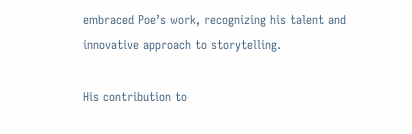embraced Poe’s work, recognizing his talent and innovative approach to storytelling.

His contribution to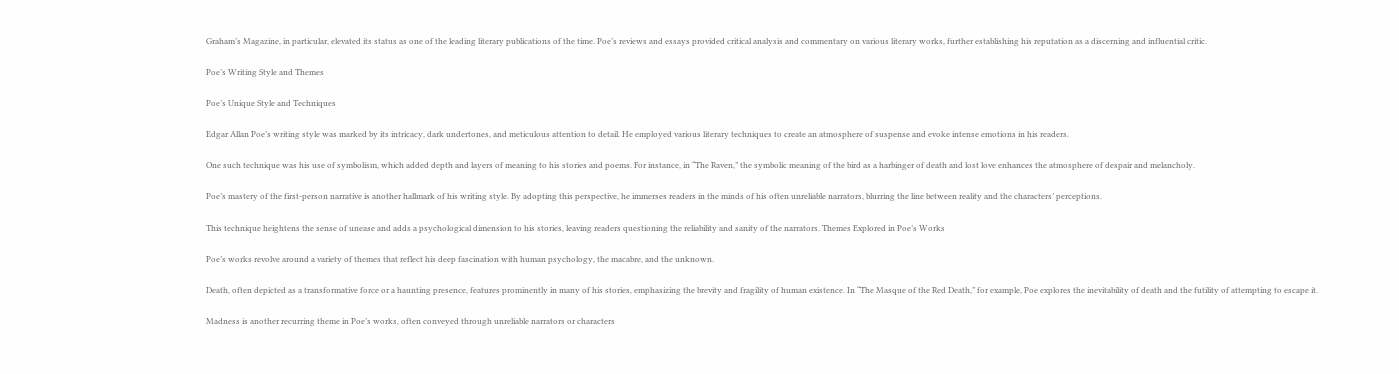Graham’s Magazine, in particular, elevated its status as one of the leading literary publications of the time. Poe’s reviews and essays provided critical analysis and commentary on various literary works, further establishing his reputation as a discerning and influential critic.

Poe’s Writing Style and Themes

Poe’s Unique Style and Techniques

Edgar Allan Poe’s writing style was marked by its intricacy, dark undertones, and meticulous attention to detail. He employed various literary techniques to create an atmosphere of suspense and evoke intense emotions in his readers.

One such technique was his use of symbolism, which added depth and layers of meaning to his stories and poems. For instance, in “The Raven,” the symbolic meaning of the bird as a harbinger of death and lost love enhances the atmosphere of despair and melancholy.

Poe’s mastery of the first-person narrative is another hallmark of his writing style. By adopting this perspective, he immerses readers in the minds of his often unreliable narrators, blurring the line between reality and the characters’ perceptions.

This technique heightens the sense of unease and adds a psychological dimension to his stories, leaving readers questioning the reliability and sanity of the narrators. Themes Explored in Poe’s Works

Poe’s works revolve around a variety of themes that reflect his deep fascination with human psychology, the macabre, and the unknown.

Death, often depicted as a transformative force or a haunting presence, features prominently in many of his stories, emphasizing the brevity and fragility of human existence. In “The Masque of the Red Death,” for example, Poe explores the inevitability of death and the futility of attempting to escape it.

Madness is another recurring theme in Poe’s works, often conveyed through unreliable narrators or characters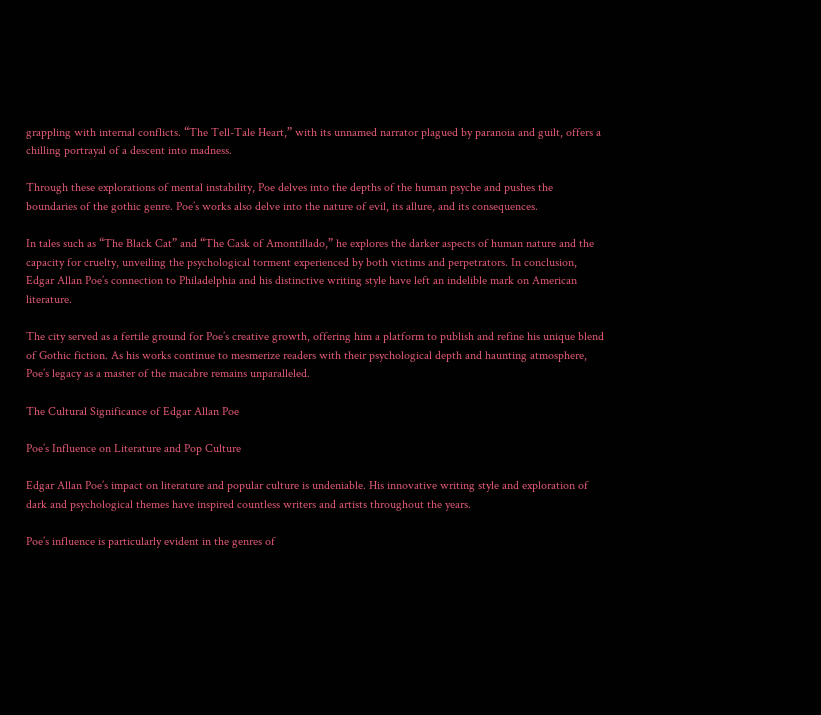grappling with internal conflicts. “The Tell-Tale Heart,” with its unnamed narrator plagued by paranoia and guilt, offers a chilling portrayal of a descent into madness.

Through these explorations of mental instability, Poe delves into the depths of the human psyche and pushes the boundaries of the gothic genre. Poe’s works also delve into the nature of evil, its allure, and its consequences.

In tales such as “The Black Cat” and “The Cask of Amontillado,” he explores the darker aspects of human nature and the capacity for cruelty, unveiling the psychological torment experienced by both victims and perpetrators. In conclusion, Edgar Allan Poe’s connection to Philadelphia and his distinctive writing style have left an indelible mark on American literature.

The city served as a fertile ground for Poe’s creative growth, offering him a platform to publish and refine his unique blend of Gothic fiction. As his works continue to mesmerize readers with their psychological depth and haunting atmosphere, Poe’s legacy as a master of the macabre remains unparalleled.

The Cultural Significance of Edgar Allan Poe

Poe’s Influence on Literature and Pop Culture

Edgar Allan Poe’s impact on literature and popular culture is undeniable. His innovative writing style and exploration of dark and psychological themes have inspired countless writers and artists throughout the years.

Poe’s influence is particularly evident in the genres of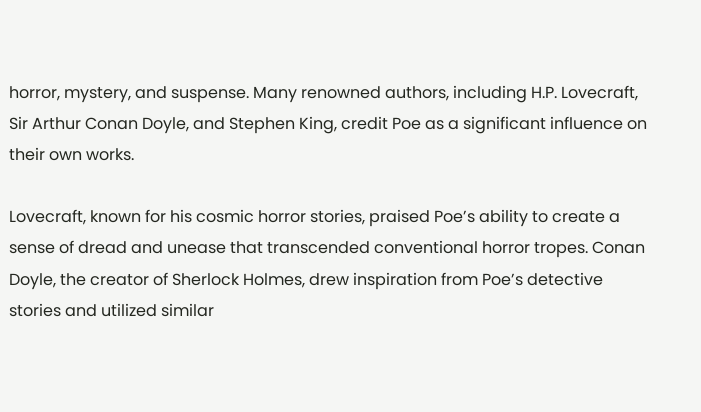horror, mystery, and suspense. Many renowned authors, including H.P. Lovecraft, Sir Arthur Conan Doyle, and Stephen King, credit Poe as a significant influence on their own works.

Lovecraft, known for his cosmic horror stories, praised Poe’s ability to create a sense of dread and unease that transcended conventional horror tropes. Conan Doyle, the creator of Sherlock Holmes, drew inspiration from Poe’s detective stories and utilized similar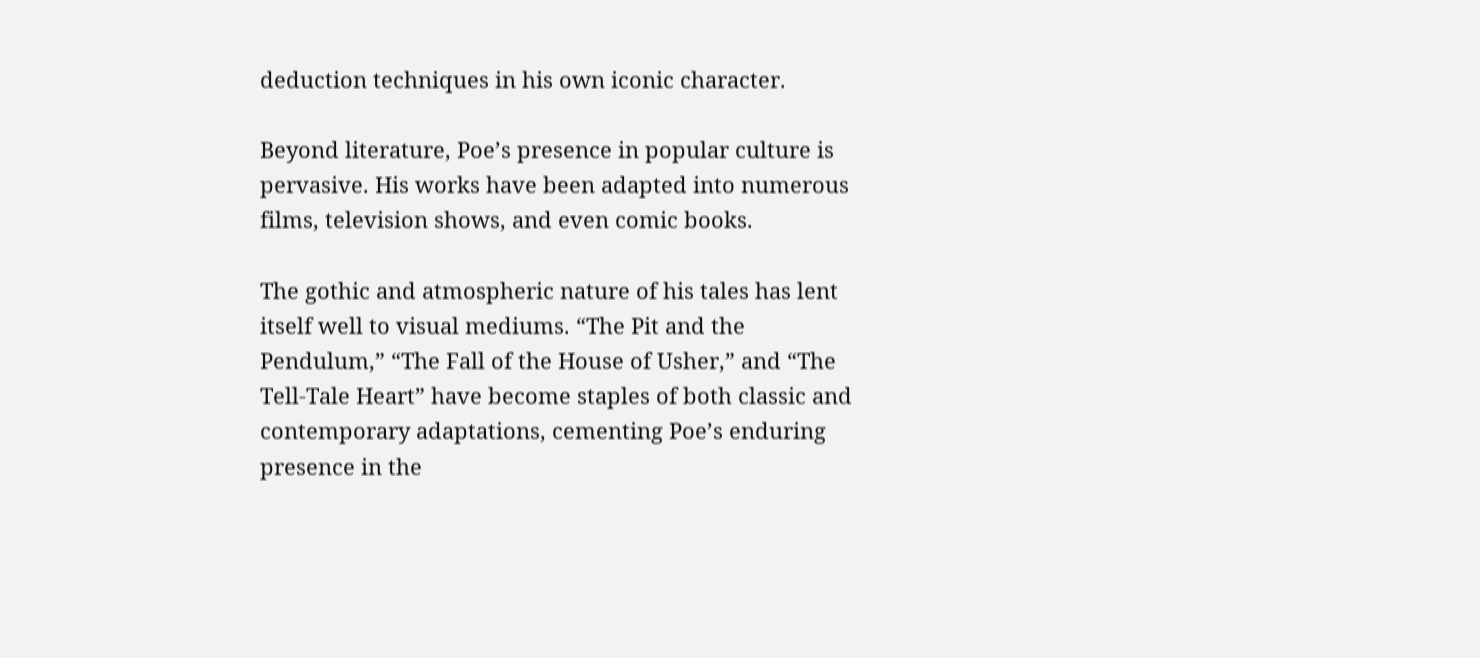deduction techniques in his own iconic character.

Beyond literature, Poe’s presence in popular culture is pervasive. His works have been adapted into numerous films, television shows, and even comic books.

The gothic and atmospheric nature of his tales has lent itself well to visual mediums. “The Pit and the Pendulum,” “The Fall of the House of Usher,” and “The Tell-Tale Heart” have become staples of both classic and contemporary adaptations, cementing Poe’s enduring presence in the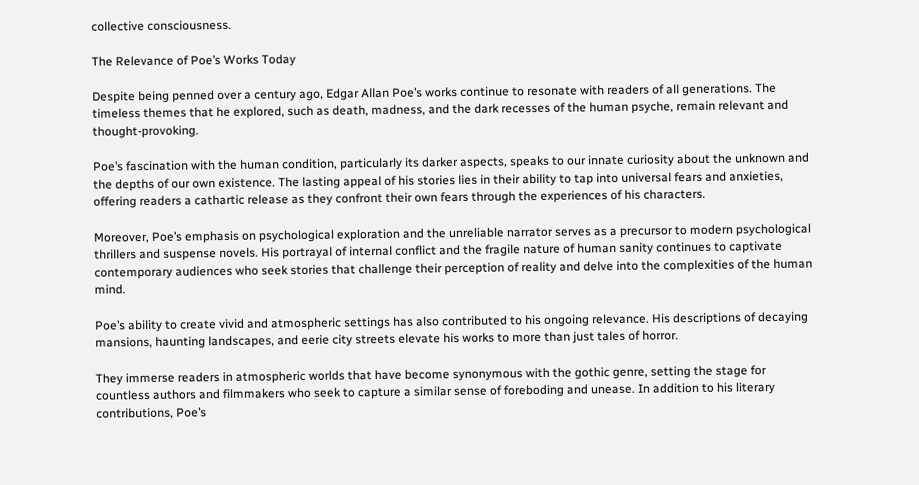collective consciousness.

The Relevance of Poe’s Works Today

Despite being penned over a century ago, Edgar Allan Poe’s works continue to resonate with readers of all generations. The timeless themes that he explored, such as death, madness, and the dark recesses of the human psyche, remain relevant and thought-provoking.

Poe’s fascination with the human condition, particularly its darker aspects, speaks to our innate curiosity about the unknown and the depths of our own existence. The lasting appeal of his stories lies in their ability to tap into universal fears and anxieties, offering readers a cathartic release as they confront their own fears through the experiences of his characters.

Moreover, Poe’s emphasis on psychological exploration and the unreliable narrator serves as a precursor to modern psychological thrillers and suspense novels. His portrayal of internal conflict and the fragile nature of human sanity continues to captivate contemporary audiences who seek stories that challenge their perception of reality and delve into the complexities of the human mind.

Poe’s ability to create vivid and atmospheric settings has also contributed to his ongoing relevance. His descriptions of decaying mansions, haunting landscapes, and eerie city streets elevate his works to more than just tales of horror.

They immerse readers in atmospheric worlds that have become synonymous with the gothic genre, setting the stage for countless authors and filmmakers who seek to capture a similar sense of foreboding and unease. In addition to his literary contributions, Poe’s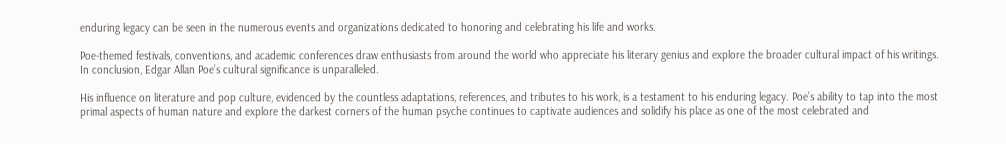enduring legacy can be seen in the numerous events and organizations dedicated to honoring and celebrating his life and works.

Poe-themed festivals, conventions, and academic conferences draw enthusiasts from around the world who appreciate his literary genius and explore the broader cultural impact of his writings. In conclusion, Edgar Allan Poe’s cultural significance is unparalleled.

His influence on literature and pop culture, evidenced by the countless adaptations, references, and tributes to his work, is a testament to his enduring legacy. Poe’s ability to tap into the most primal aspects of human nature and explore the darkest corners of the human psyche continues to captivate audiences and solidify his place as one of the most celebrated and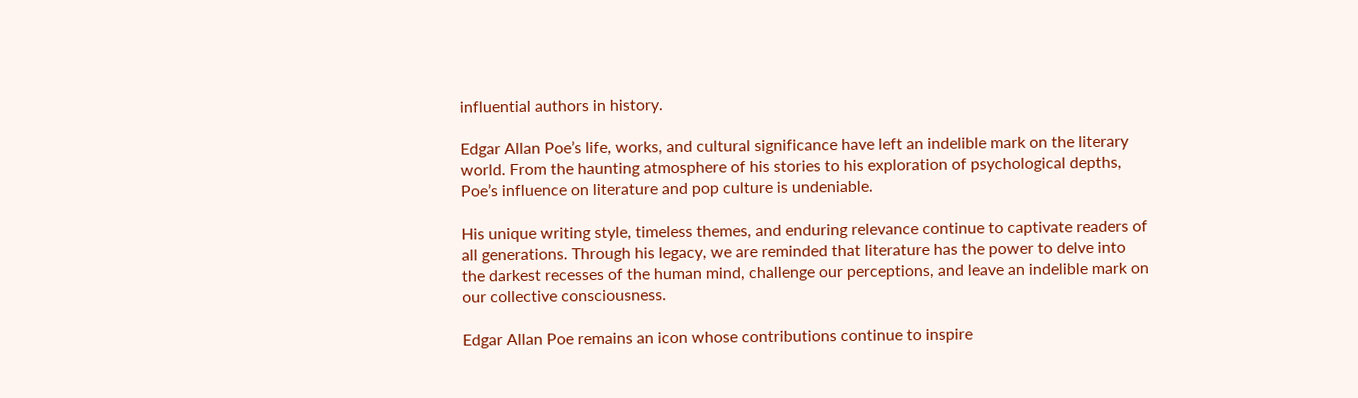influential authors in history.

Edgar Allan Poe’s life, works, and cultural significance have left an indelible mark on the literary world. From the haunting atmosphere of his stories to his exploration of psychological depths, Poe’s influence on literature and pop culture is undeniable.

His unique writing style, timeless themes, and enduring relevance continue to captivate readers of all generations. Through his legacy, we are reminded that literature has the power to delve into the darkest recesses of the human mind, challenge our perceptions, and leave an indelible mark on our collective consciousness.

Edgar Allan Poe remains an icon whose contributions continue to inspire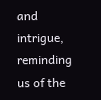and intrigue, reminding us of the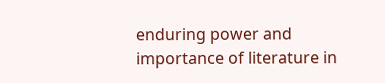enduring power and importance of literature in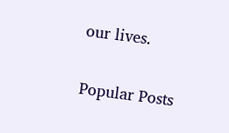our lives.

Popular Posts